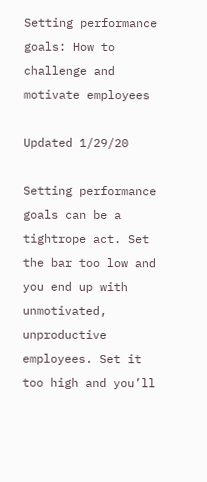Setting performance goals: How to challenge and motivate employees

Updated 1/29/20

Setting performance goals can be a tightrope act. Set the bar too low and you end up with unmotivated, unproductive employees. Set it too high and you’ll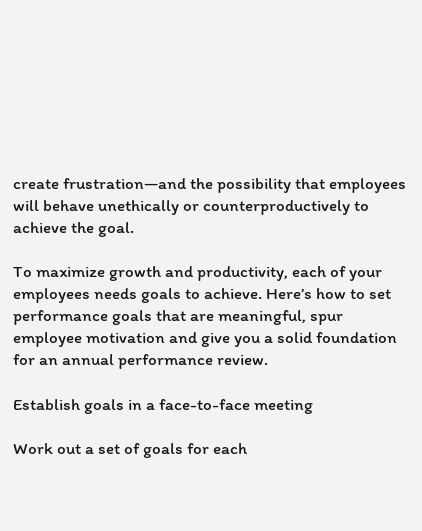create frustration—and the possibility that employees will behave unethically or counterproductively to achieve the goal.

To maximize growth and productivity, each of your employees needs goals to achieve. Here’s how to set performance goals that are meaningful, spur employee motivation and give you a solid foundation for an annual performance review.

Establish goals in a face-to-face meeting

Work out a set of goals for each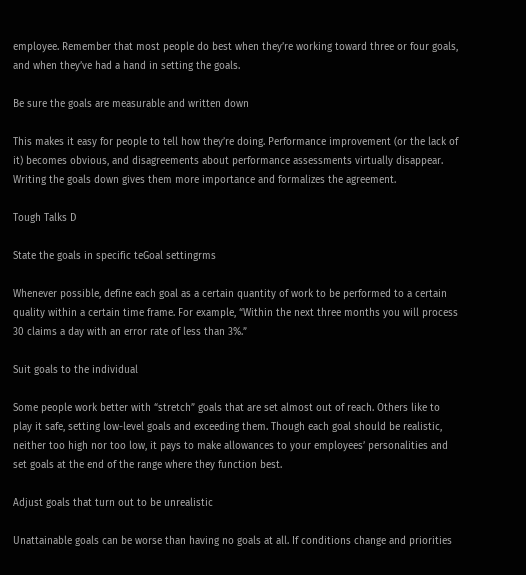employee. Remember that most people do best when they’re working toward three or four goals, and when they’ve had a hand in setting the goals.

Be sure the goals are measurable and written down

This makes it easy for people to tell how they’re doing. Performance improvement (or the lack of it) becomes obvious, and disagreements about performance assessments virtually disappear. Writing the goals down gives them more importance and formalizes the agreement.

Tough Talks D

State the goals in specific teGoal settingrms

Whenever possible, define each goal as a certain quantity of work to be performed to a certain quality within a certain time frame. For example, “Within the next three months you will process 30 claims a day with an error rate of less than 3%.”

Suit goals to the individual

Some people work better with “stretch” goals that are set almost out of reach. Others like to play it safe, setting low-level goals and exceeding them. Though each goal should be realistic, neither too high nor too low, it pays to make allowances to your employees’ personalities and set goals at the end of the range where they function best.

Adjust goals that turn out to be unrealistic

Unattainable goals can be worse than having no goals at all. If conditions change and priorities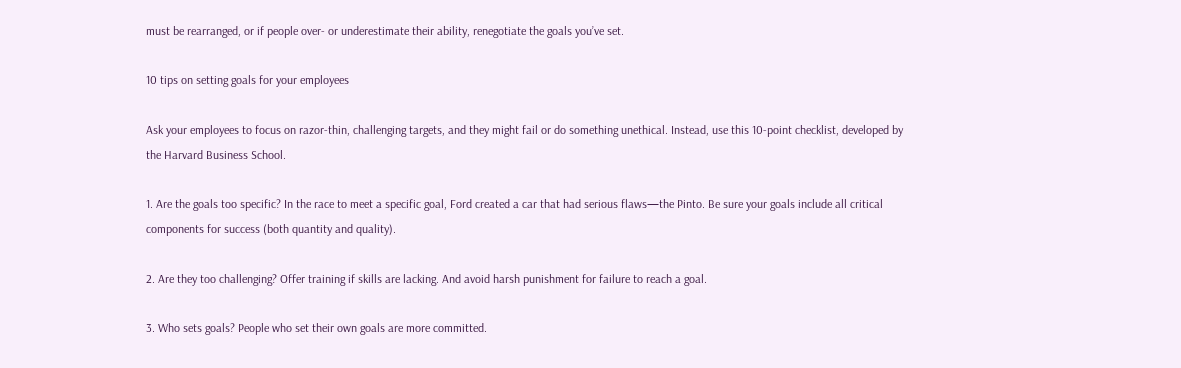must be rearranged, or if people over- or underestimate their ability, renegotiate the goals you’ve set.

10 tips on setting goals for your employees

Ask your employees to focus on razor-thin, challenging targets, and they might fail or do something unethical. Instead, use this 10-point checklist, developed by the Harvard Business School.

1. Are the goals too specific? In the race to meet a specific goal, Ford created a car that had serious flaws—the Pinto. Be sure your goals include all critical components for success (both quantity and quality).

2. Are they too challenging? Offer training if skills are lacking. And avoid harsh punishment for failure to reach a goal.

3. Who sets goals? People who set their own goals are more committed.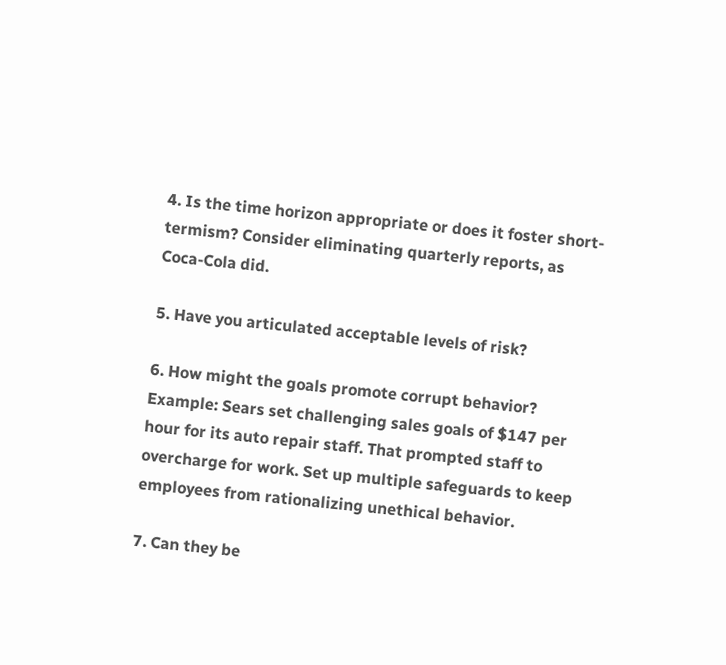4. Is the time horizon appropriate or does it foster short-termism? Consider eliminating quarterly reports, as Coca-Cola did.

5. Have you articulated acceptable levels of risk?

6. How might the goals promote corrupt behavior? Example: Sears set challenging sales goals of $147 per hour for its auto repair staff. That prompted staff to overcharge for work. Set up multiple safeguards to keep employees from rationalizing unethical behavior.

7. Can they be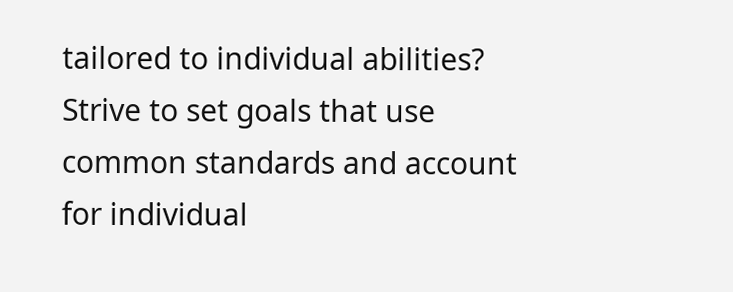tailored to individual abilities? Strive to set goals that use common standards and account for individual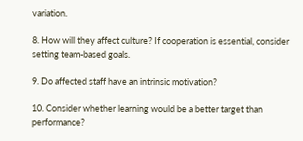variation.

8. How will they affect culture? If cooperation is essential, consider setting team-based goals.

9. Do affected staff have an intrinsic motivation?

10. Consider whether learning would be a better target than performance?